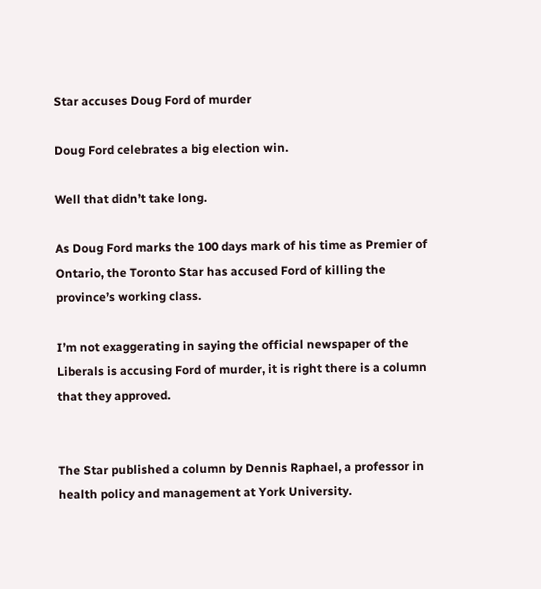Star accuses Doug Ford of murder

Doug Ford celebrates a big election win.

Well that didn’t take long.

As Doug Ford marks the 100 days mark of his time as Premier of Ontario, the Toronto Star has accused Ford of killing the province’s working class.

I’m not exaggerating in saying the official newspaper of the Liberals is accusing Ford of murder, it is right there is a column that they approved.


The Star published a column by Dennis Raphael, a professor in health policy and management at York University.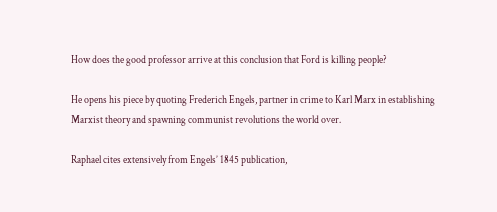How does the good professor arrive at this conclusion that Ford is killing people?

He opens his piece by quoting Frederich Engels, partner in crime to Karl Marx in establishing Marxist theory and spawning communist revolutions the world over.

Raphael cites extensively from Engels’ 1845 publication,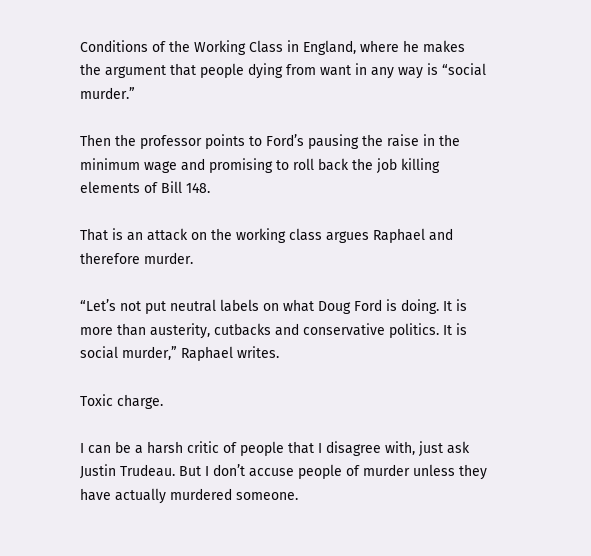Conditions of the Working Class in England, where he makes the argument that people dying from want in any way is “social murder.”

Then the professor points to Ford’s pausing the raise in the minimum wage and promising to roll back the job killing elements of Bill 148.

That is an attack on the working class argues Raphael and therefore murder.

“Let’s not put neutral labels on what Doug Ford is doing. It is more than austerity, cutbacks and conservative politics. It is social murder,” Raphael writes.

Toxic charge.

I can be a harsh critic of people that I disagree with, just ask Justin Trudeau. But I don’t accuse people of murder unless they have actually murdered someone.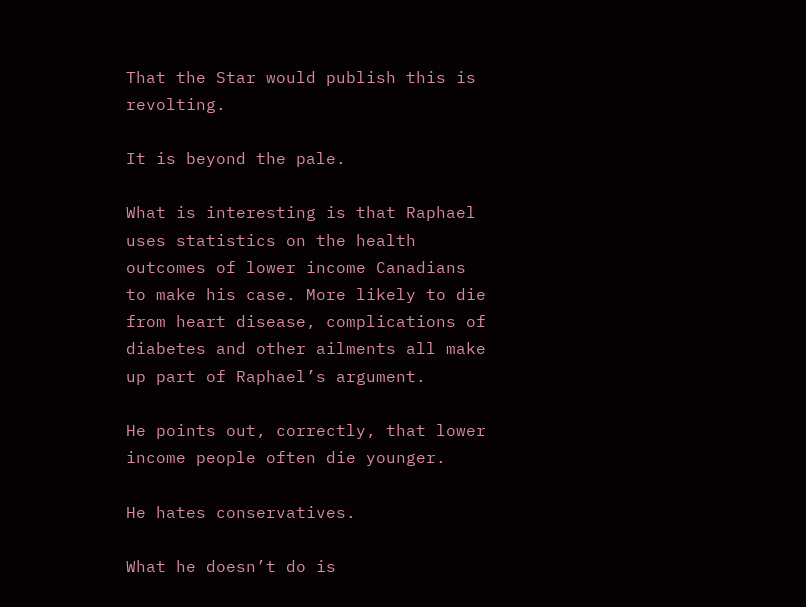That the Star would publish this is revolting.

It is beyond the pale.

What is interesting is that Raphael uses statistics on the health outcomes of lower income Canadians to make his case. More likely to die from heart disease, complications of diabetes and other ailments all make up part of Raphael’s argument.

He points out, correctly, that lower income people often die younger.

He hates conservatives.

What he doesn’t do is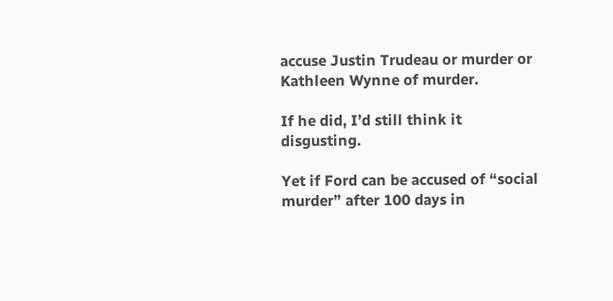accuse Justin Trudeau or murder or Kathleen Wynne of murder.

If he did, I’d still think it disgusting.

Yet if Ford can be accused of “social murder” after 100 days in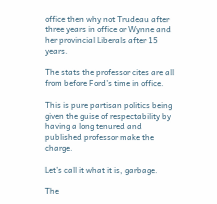office then why not Trudeau after three years in office or Wynne and her provincial Liberals after 15 years.

The stats the professor cites are all from before Ford’s time in office.

This is pure partisan politics being given the guise of respectability by having a long tenured and published professor make the charge.

Let’s call it what it is, garbage.

The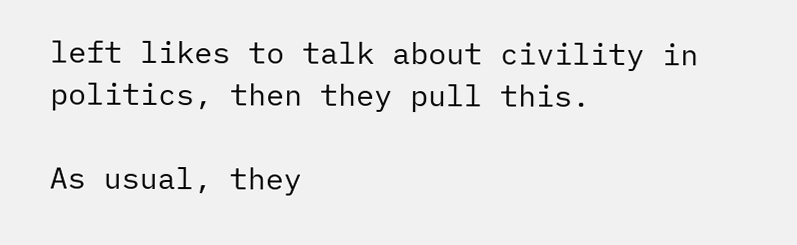left likes to talk about civility in politics, then they pull this.

As usual, they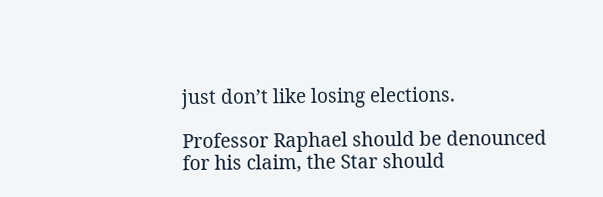just don’t like losing elections.

Professor Raphael should be denounced for his claim, the Star should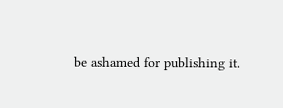be ashamed for publishing it.